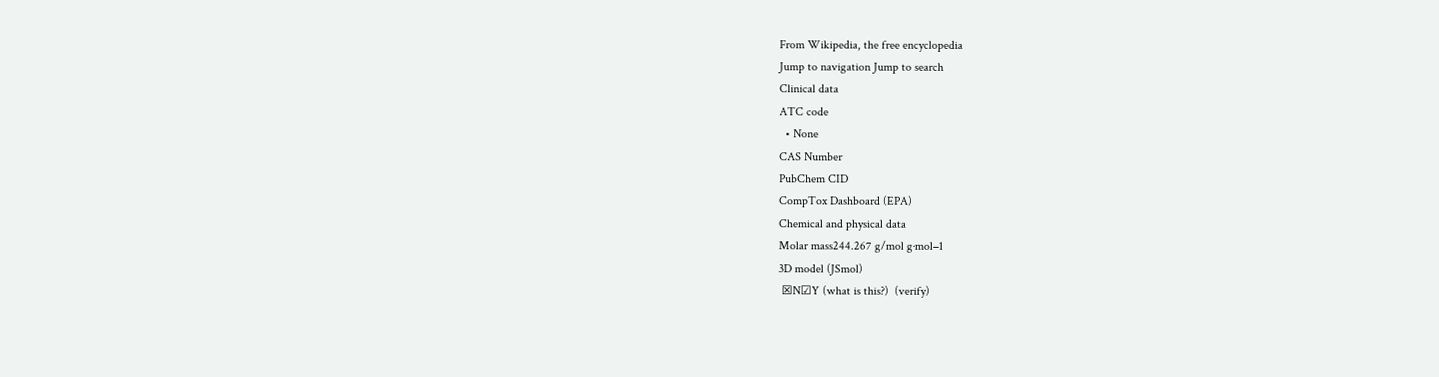From Wikipedia, the free encyclopedia
Jump to navigation Jump to search
Clinical data
ATC code
  • None
CAS Number
PubChem CID
CompTox Dashboard (EPA)
Chemical and physical data
Molar mass244.267 g/mol g·mol−1
3D model (JSmol)
 ☒N☑Y (what is this?)  (verify)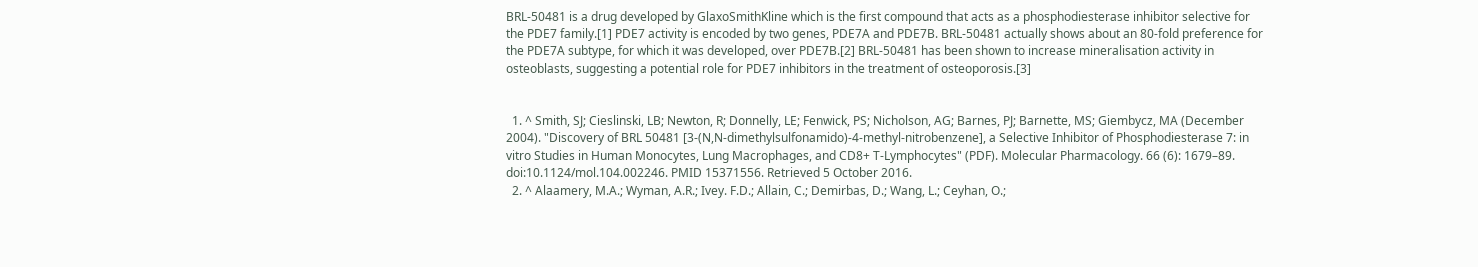BRL-50481 is a drug developed by GlaxoSmithKline which is the first compound that acts as a phosphodiesterase inhibitor selective for the PDE7 family.[1] PDE7 activity is encoded by two genes, PDE7A and PDE7B. BRL-50481 actually shows about an 80-fold preference for the PDE7A subtype, for which it was developed, over PDE7B.[2] BRL-50481 has been shown to increase mineralisation activity in osteoblasts, suggesting a potential role for PDE7 inhibitors in the treatment of osteoporosis.[3]


  1. ^ Smith, SJ; Cieslinski, LB; Newton, R; Donnelly, LE; Fenwick, PS; Nicholson, AG; Barnes, PJ; Barnette, MS; Giembycz, MA (December 2004). "Discovery of BRL 50481 [3-(N,N-dimethylsulfonamido)-4-methyl-nitrobenzene], a Selective Inhibitor of Phosphodiesterase 7: in vitro Studies in Human Monocytes, Lung Macrophages, and CD8+ T-Lymphocytes" (PDF). Molecular Pharmacology. 66 (6): 1679–89. doi:10.1124/mol.104.002246. PMID 15371556. Retrieved 5 October 2016.
  2. ^ Alaamery, M.A.; Wyman, A.R.; Ivey. F.D.; Allain, C.; Demirbas, D.; Wang, L.; Ceyhan, O.;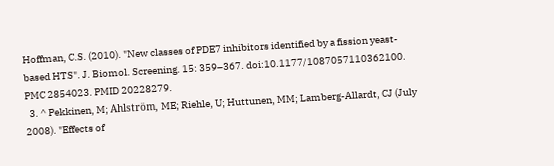Hoffman, C.S. (2010). "New classes of PDE7 inhibitors identified by a fission yeast-based HTS". J. Biomol. Screening. 15: 359–367. doi:10.1177/1087057110362100. PMC 2854023. PMID 20228279.
  3. ^ Pekkinen, M; Ahlström, ME; Riehle, U; Huttunen, MM; Lamberg-Allardt, CJ (July 2008). "Effects of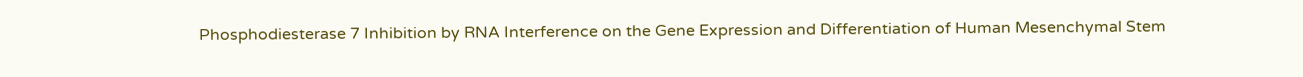Phosphodiesterase 7 Inhibition by RNA Interference on the Gene Expression and Differentiation of Human Mesenchymal Stem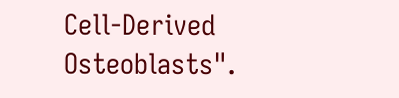Cell-Derived Osteoblasts".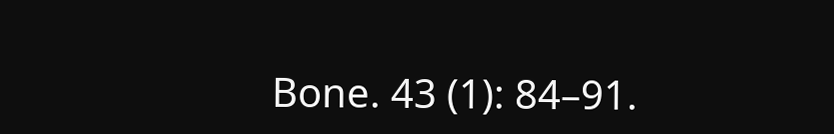Bone. 43 (1): 84–91.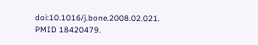doi:10.1016/j.bone.2008.02.021. PMID 18420479.